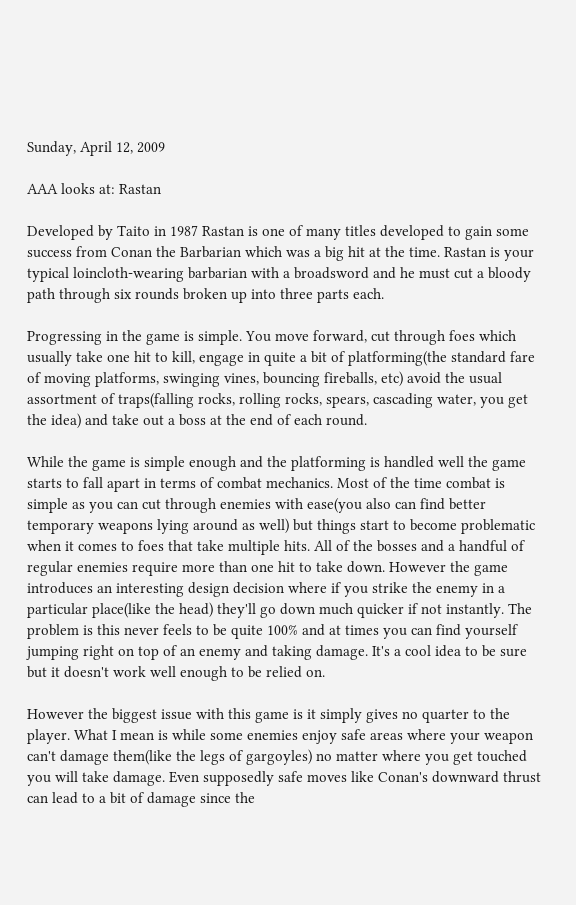Sunday, April 12, 2009

AAA looks at: Rastan

Developed by Taito in 1987 Rastan is one of many titles developed to gain some success from Conan the Barbarian which was a big hit at the time. Rastan is your typical loincloth-wearing barbarian with a broadsword and he must cut a bloody path through six rounds broken up into three parts each.

Progressing in the game is simple. You move forward, cut through foes which usually take one hit to kill, engage in quite a bit of platforming(the standard fare of moving platforms, swinging vines, bouncing fireballs, etc) avoid the usual assortment of traps(falling rocks, rolling rocks, spears, cascading water, you get the idea) and take out a boss at the end of each round.

While the game is simple enough and the platforming is handled well the game starts to fall apart in terms of combat mechanics. Most of the time combat is simple as you can cut through enemies with ease(you also can find better temporary weapons lying around as well) but things start to become problematic when it comes to foes that take multiple hits. All of the bosses and a handful of regular enemies require more than one hit to take down. However the game introduces an interesting design decision where if you strike the enemy in a particular place(like the head) they'll go down much quicker if not instantly. The problem is this never feels to be quite 100% and at times you can find yourself jumping right on top of an enemy and taking damage. It's a cool idea to be sure but it doesn't work well enough to be relied on.

However the biggest issue with this game is it simply gives no quarter to the player. What I mean is while some enemies enjoy safe areas where your weapon can't damage them(like the legs of gargoyles) no matter where you get touched you will take damage. Even supposedly safe moves like Conan's downward thrust can lead to a bit of damage since the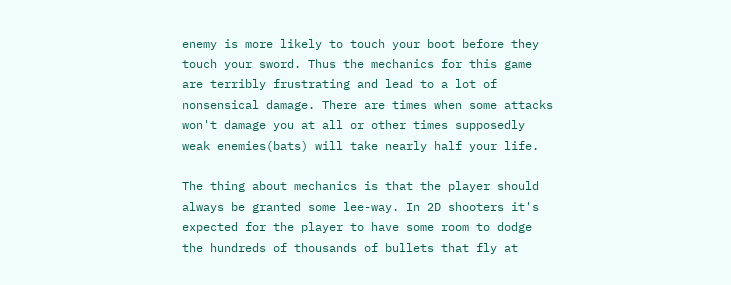enemy is more likely to touch your boot before they touch your sword. Thus the mechanics for this game are terribly frustrating and lead to a lot of nonsensical damage. There are times when some attacks won't damage you at all or other times supposedly weak enemies(bats) will take nearly half your life.

The thing about mechanics is that the player should always be granted some lee-way. In 2D shooters it's expected for the player to have some room to dodge the hundreds of thousands of bullets that fly at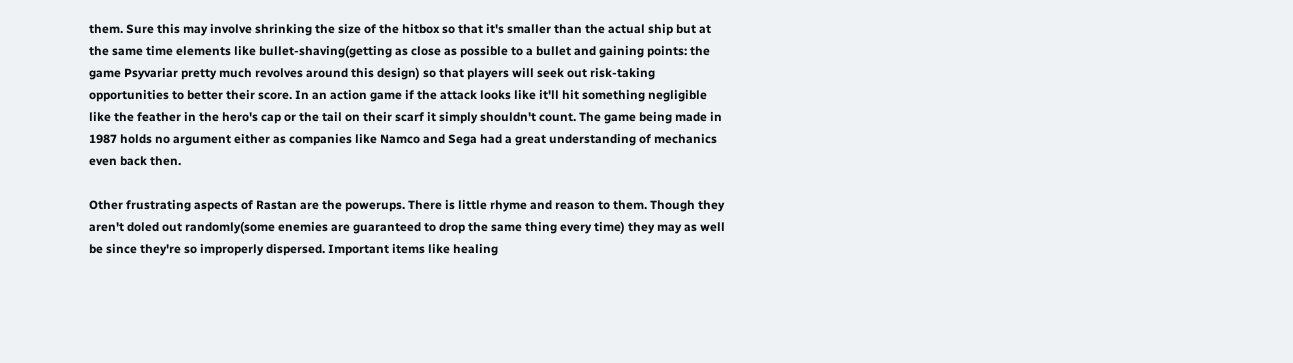them. Sure this may involve shrinking the size of the hitbox so that it's smaller than the actual ship but at the same time elements like bullet-shaving(getting as close as possible to a bullet and gaining points: the game Psyvariar pretty much revolves around this design) so that players will seek out risk-taking opportunities to better their score. In an action game if the attack looks like it'll hit something negligible like the feather in the hero's cap or the tail on their scarf it simply shouldn't count. The game being made in 1987 holds no argument either as companies like Namco and Sega had a great understanding of mechanics even back then.

Other frustrating aspects of Rastan are the powerups. There is little rhyme and reason to them. Though they aren't doled out randomly(some enemies are guaranteed to drop the same thing every time) they may as well be since they're so improperly dispersed. Important items like healing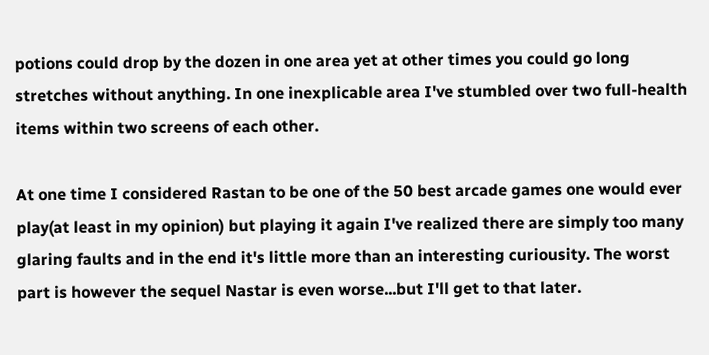potions could drop by the dozen in one area yet at other times you could go long stretches without anything. In one inexplicable area I've stumbled over two full-health items within two screens of each other.

At one time I considered Rastan to be one of the 50 best arcade games one would ever play(at least in my opinion) but playing it again I've realized there are simply too many glaring faults and in the end it's little more than an interesting curiousity. The worst part is however the sequel Nastar is even worse...but I'll get to that later.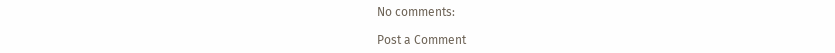No comments:

Post a Comment